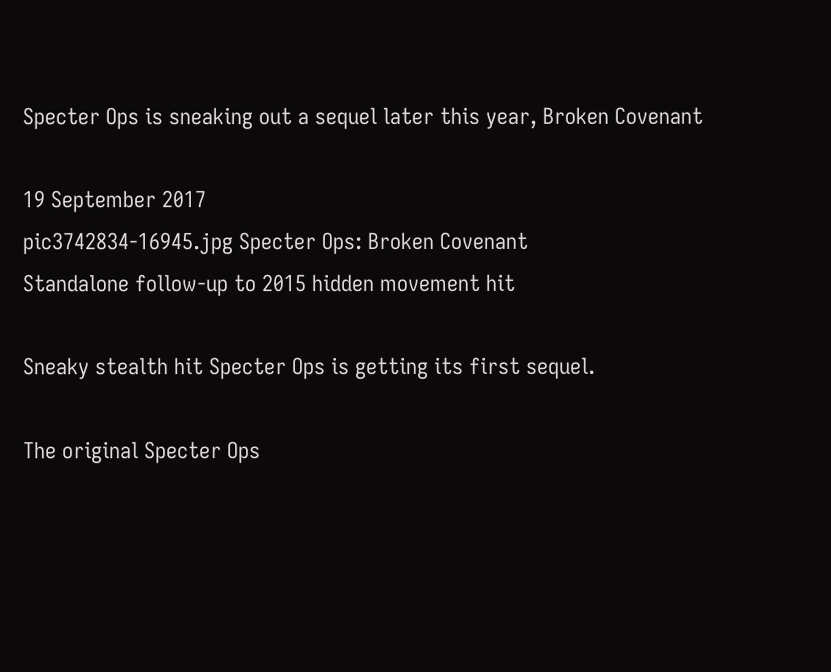Specter Ops is sneaking out a sequel later this year, Broken Covenant

19 September 2017
pic3742834-16945.jpg Specter Ops: Broken Covenant
Standalone follow-up to 2015 hidden movement hit

Sneaky stealth hit Specter Ops is getting its first sequel.

The original Specter Ops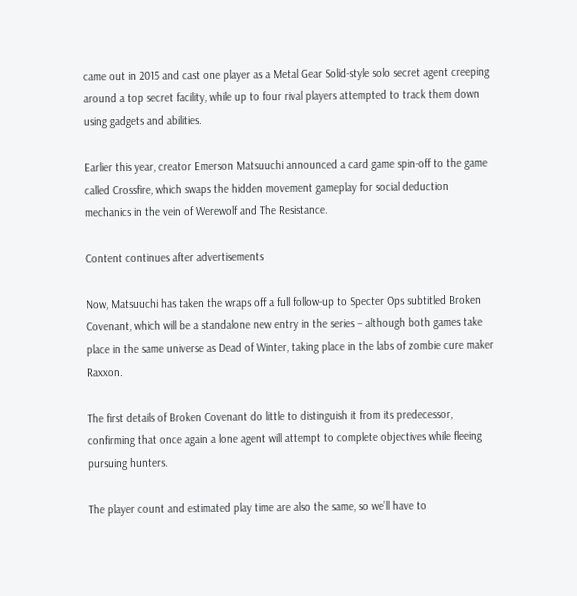came out in 2015 and cast one player as a Metal Gear Solid-style solo secret agent creeping around a top secret facility, while up to four rival players attempted to track them down using gadgets and abilities.

Earlier this year, creator Emerson Matsuuchi announced a card game spin-off to the game called Crossfire, which swaps the hidden movement gameplay for social deduction mechanics in the vein of Werewolf and The Resistance.

Content continues after advertisements

Now, Matsuuchi has taken the wraps off a full follow-up to Specter Ops subtitled Broken Covenant, which will be a standalone new entry in the series – although both games take place in the same universe as Dead of Winter, taking place in the labs of zombie cure maker Raxxon.

The first details of Broken Covenant do little to distinguish it from its predecessor, confirming that once again a lone agent will attempt to complete objectives while fleeing pursuing hunters.

The player count and estimated play time are also the same, so we’ll have to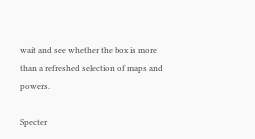wait and see whether the box is more than a refreshed selection of maps and powers.

Specter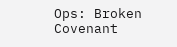Ops: Broken Covenant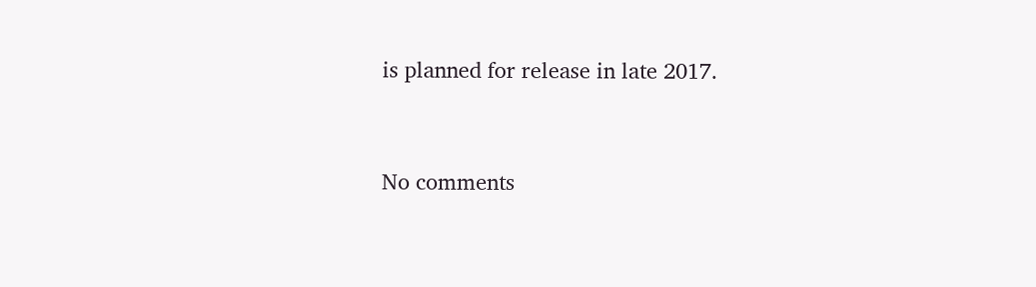is planned for release in late 2017.


No comments